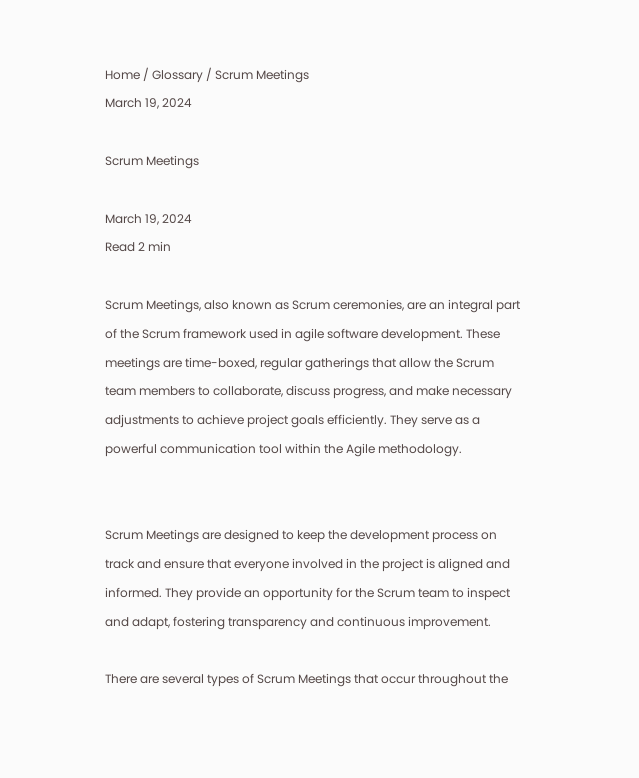Home / Glossary / Scrum Meetings
March 19, 2024

Scrum Meetings

March 19, 2024
Read 2 min

Scrum Meetings, also known as Scrum ceremonies, are an integral part of the Scrum framework used in agile software development. These meetings are time-boxed, regular gatherings that allow the Scrum team members to collaborate, discuss progress, and make necessary adjustments to achieve project goals efficiently. They serve as a powerful communication tool within the Agile methodology.


Scrum Meetings are designed to keep the development process on track and ensure that everyone involved in the project is aligned and informed. They provide an opportunity for the Scrum team to inspect and adapt, fostering transparency and continuous improvement.

There are several types of Scrum Meetings that occur throughout the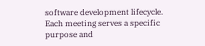software development lifecycle. Each meeting serves a specific purpose and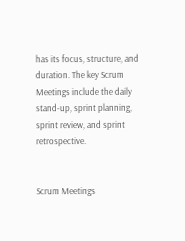has its focus, structure, and duration. The key Scrum Meetings include the daily stand-up, sprint planning, sprint review, and sprint retrospective.


Scrum Meetings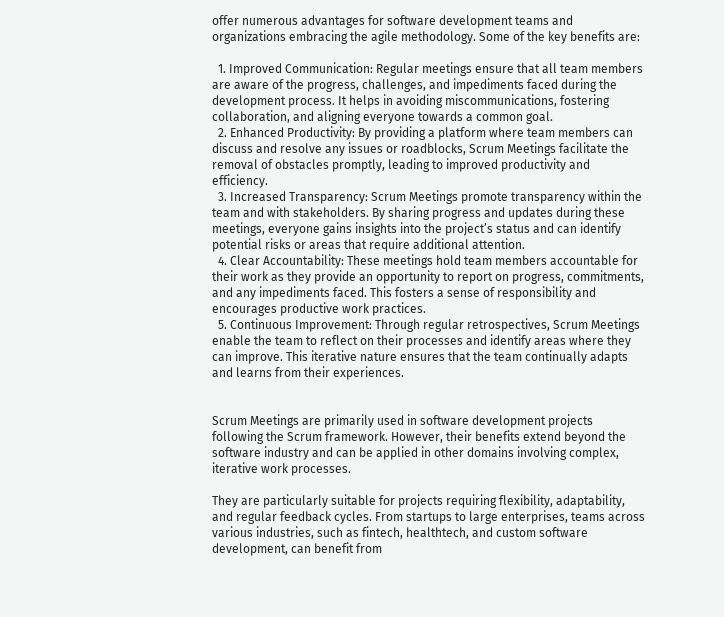offer numerous advantages for software development teams and organizations embracing the agile methodology. Some of the key benefits are:

  1. Improved Communication: Regular meetings ensure that all team members are aware of the progress, challenges, and impediments faced during the development process. It helps in avoiding miscommunications, fostering collaboration, and aligning everyone towards a common goal.
  2. Enhanced Productivity: By providing a platform where team members can discuss and resolve any issues or roadblocks, Scrum Meetings facilitate the removal of obstacles promptly, leading to improved productivity and efficiency.
  3. Increased Transparency: Scrum Meetings promote transparency within the team and with stakeholders. By sharing progress and updates during these meetings, everyone gains insights into the project’s status and can identify potential risks or areas that require additional attention.
  4. Clear Accountability: These meetings hold team members accountable for their work as they provide an opportunity to report on progress, commitments, and any impediments faced. This fosters a sense of responsibility and encourages productive work practices.
  5. Continuous Improvement: Through regular retrospectives, Scrum Meetings enable the team to reflect on their processes and identify areas where they can improve. This iterative nature ensures that the team continually adapts and learns from their experiences.


Scrum Meetings are primarily used in software development projects following the Scrum framework. However, their benefits extend beyond the software industry and can be applied in other domains involving complex, iterative work processes.

They are particularly suitable for projects requiring flexibility, adaptability, and regular feedback cycles. From startups to large enterprises, teams across various industries, such as fintech, healthtech, and custom software development, can benefit from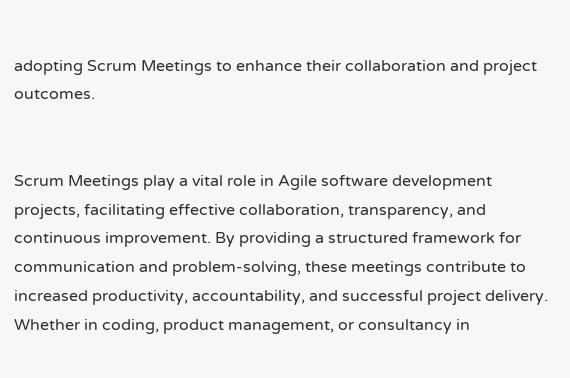adopting Scrum Meetings to enhance their collaboration and project outcomes.


Scrum Meetings play a vital role in Agile software development projects, facilitating effective collaboration, transparency, and continuous improvement. By providing a structured framework for communication and problem-solving, these meetings contribute to increased productivity, accountability, and successful project delivery. Whether in coding, product management, or consultancy in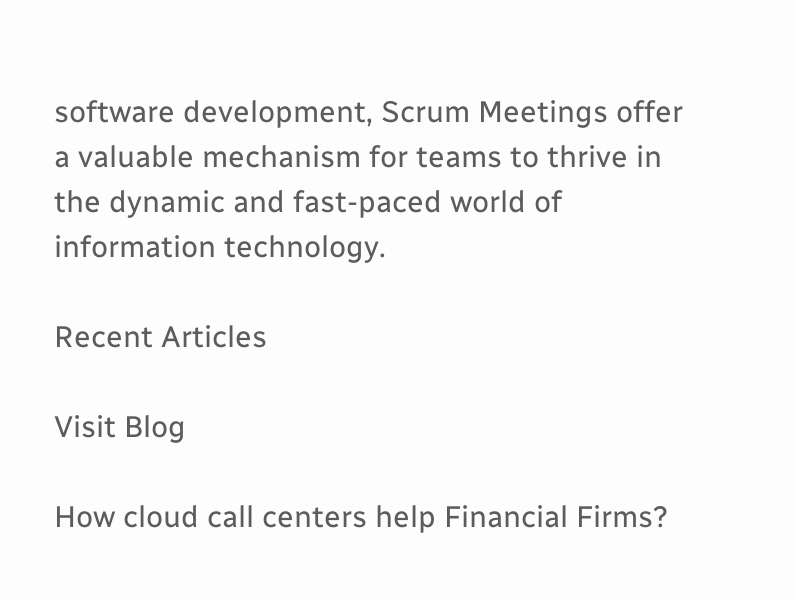software development, Scrum Meetings offer a valuable mechanism for teams to thrive in the dynamic and fast-paced world of information technology.

Recent Articles

Visit Blog

How cloud call centers help Financial Firms?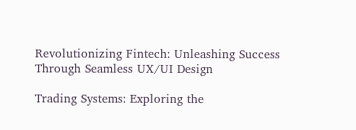Revolutionizing Fintech: Unleashing Success Through Seamless UX/UI Design

Trading Systems: Exploring the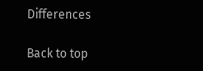Differences

Back to top